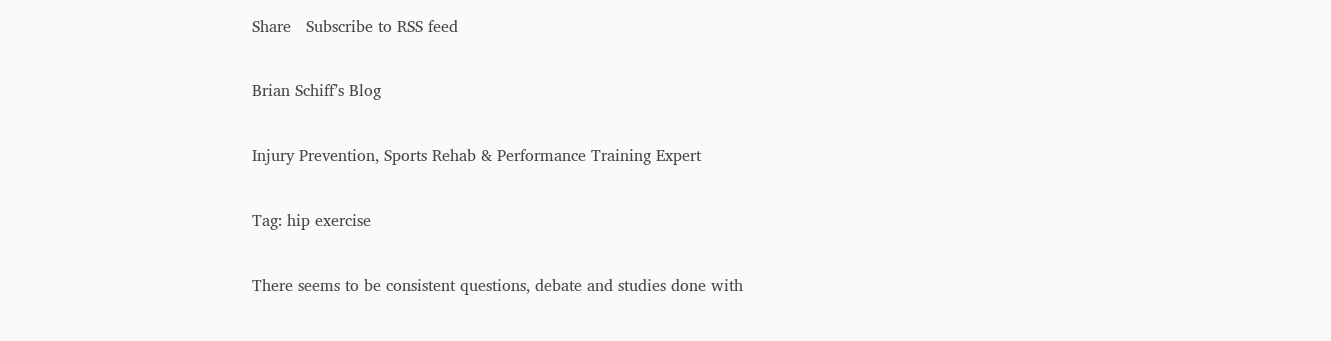Share   Subscribe to RSS feed

Brian Schiff’s Blog

Injury Prevention, Sports Rehab & Performance Training Expert

Tag: hip exercise

There seems to be consistent questions, debate and studies done with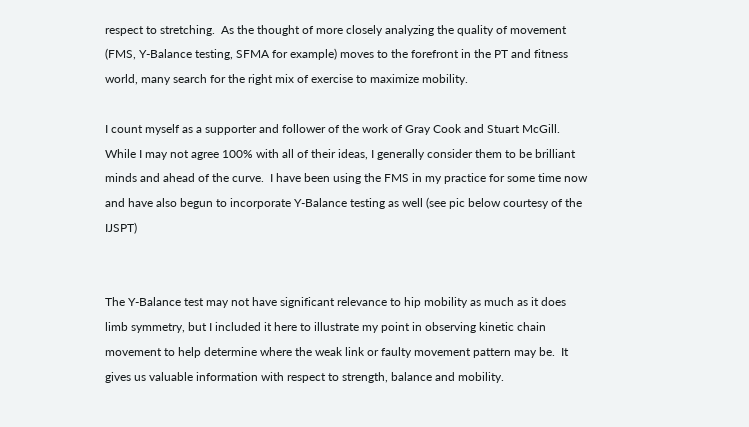respect to stretching.  As the thought of more closely analyzing the quality of movement (FMS, Y-Balance testing, SFMA for example) moves to the forefront in the PT and fitness world, many search for the right mix of exercise to maximize mobility.

I count myself as a supporter and follower of the work of Gray Cook and Stuart McGill.  While I may not agree 100% with all of their ideas, I generally consider them to be brilliant minds and ahead of the curve.  I have been using the FMS in my practice for some time now and have also begun to incorporate Y-Balance testing as well (see pic below courtesy of the IJSPT)


The Y-Balance test may not have significant relevance to hip mobility as much as it does limb symmetry, but I included it here to illustrate my point in observing kinetic chain movement to help determine where the weak link or faulty movement pattern may be.  It gives us valuable information with respect to strength, balance and mobility.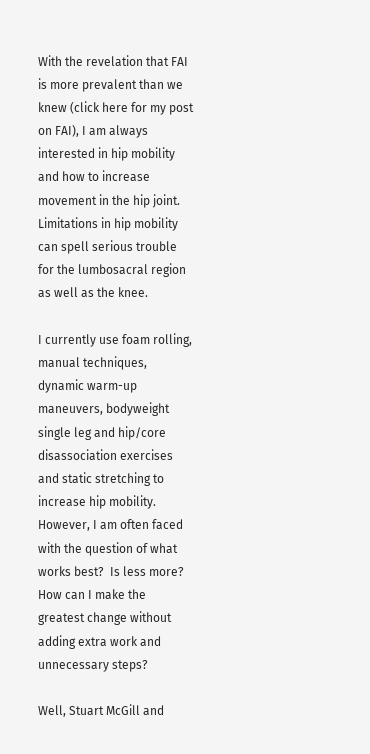With the revelation that FAI is more prevalent than we knew (click here for my post on FAI), I am always interested in hip mobility and how to increase movement in the hip joint.  Limitations in hip mobility can spell serious trouble for the lumbosacral region as well as the knee.

I currently use foam rolling, manual techniques, dynamic warm-up maneuvers, bodyweight single leg and hip/core disassociation exercises and static stretching to increase hip mobility.  However, I am often faced with the question of what works best?  Is less more?  How can I make the greatest change without adding extra work and unnecessary steps?

Well, Stuart McGill and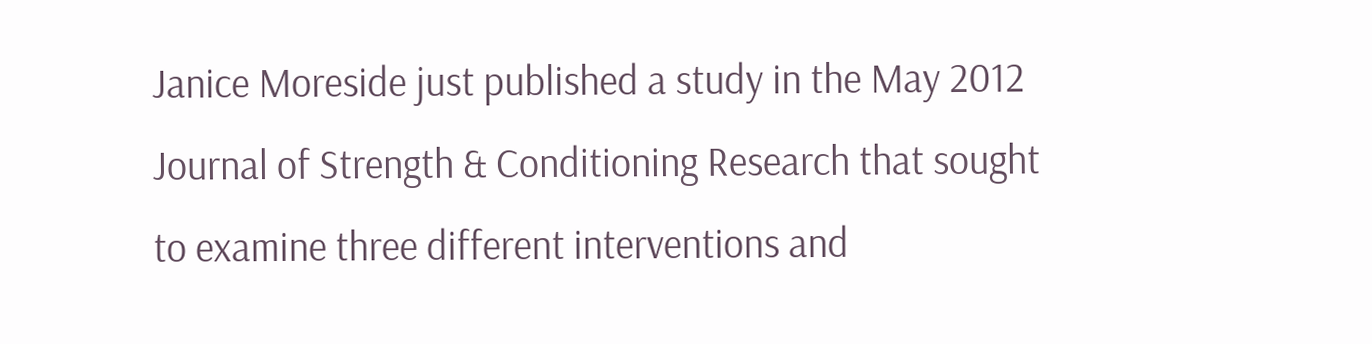Janice Moreside just published a study in the May 2012 Journal of Strength & Conditioning Research that sought to examine three different interventions and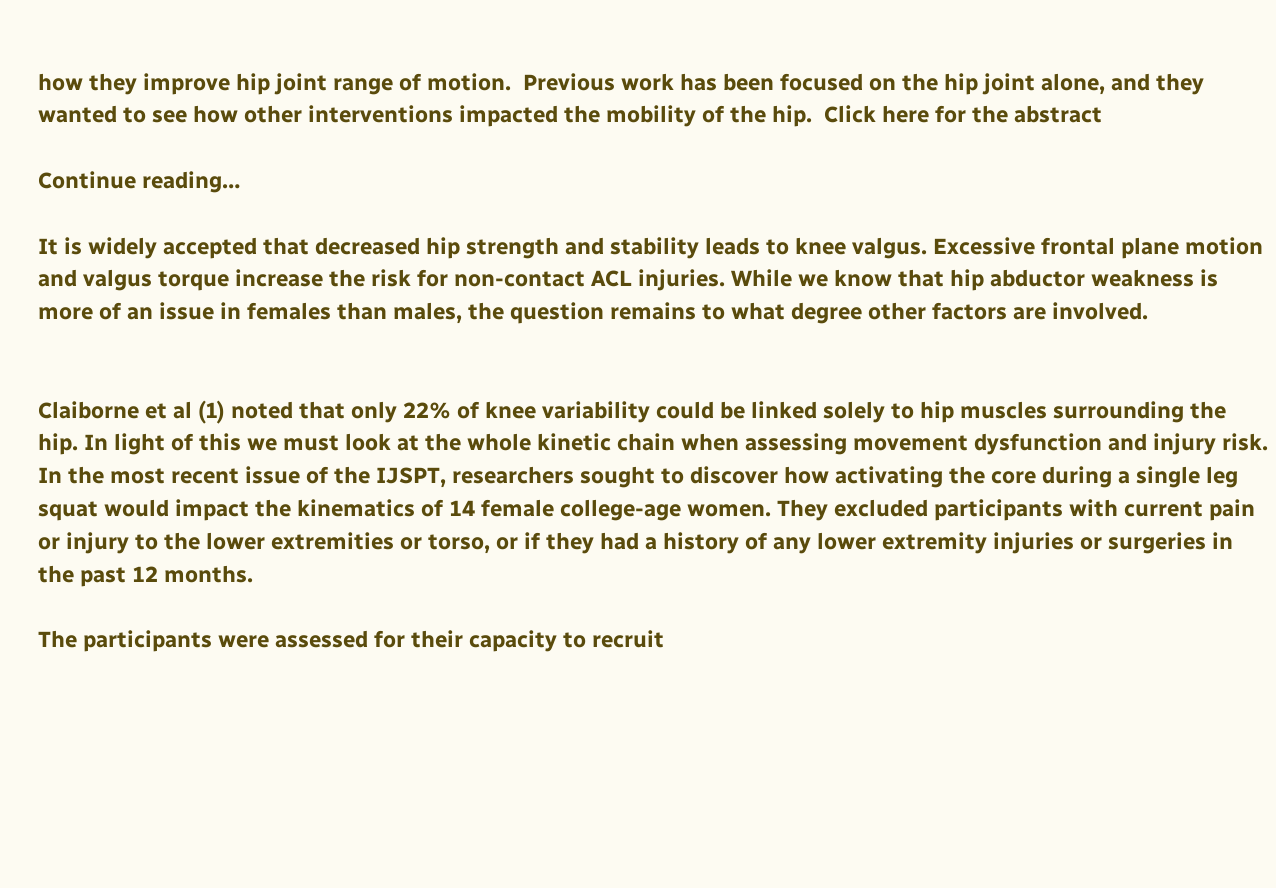how they improve hip joint range of motion.  Previous work has been focused on the hip joint alone, and they wanted to see how other interventions impacted the mobility of the hip.  Click here for the abstract

Continue reading…

It is widely accepted that decreased hip strength and stability leads to knee valgus. Excessive frontal plane motion and valgus torque increase the risk for non-contact ACL injuries. While we know that hip abductor weakness is more of an issue in females than males, the question remains to what degree other factors are involved.


Claiborne et al (1) noted that only 22% of knee variability could be linked solely to hip muscles surrounding the hip. In light of this we must look at the whole kinetic chain when assessing movement dysfunction and injury risk. In the most recent issue of the IJSPT, researchers sought to discover how activating the core during a single leg squat would impact the kinematics of 14 female college-age women. They excluded participants with current pain or injury to the lower extremities or torso, or if they had a history of any lower extremity injuries or surgeries in the past 12 months.

The participants were assessed for their capacity to recruit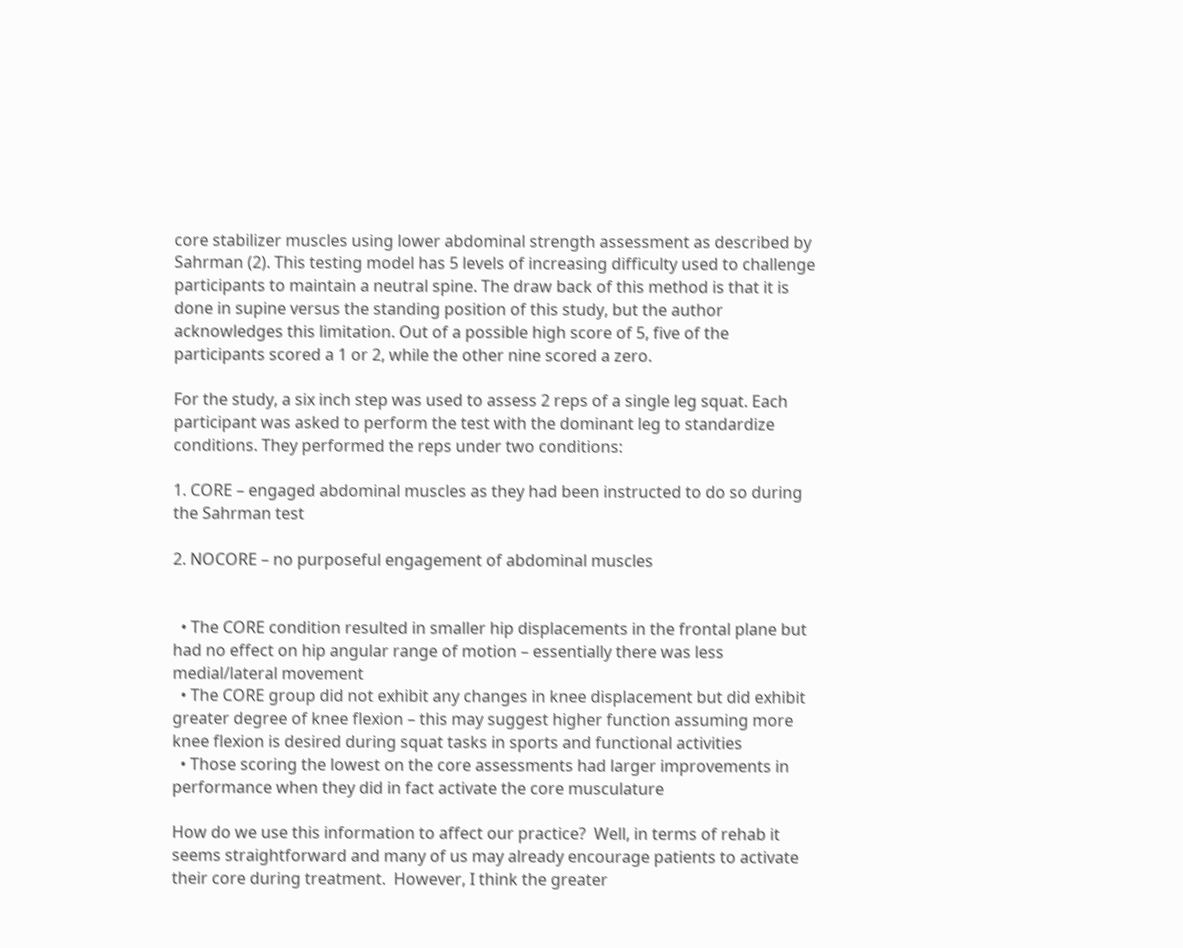core stabilizer muscles using lower abdominal strength assessment as described by Sahrman (2). This testing model has 5 levels of increasing difficulty used to challenge participants to maintain a neutral spine. The draw back of this method is that it is done in supine versus the standing position of this study, but the author acknowledges this limitation. Out of a possible high score of 5, five of the participants scored a 1 or 2, while the other nine scored a zero.

For the study, a six inch step was used to assess 2 reps of a single leg squat. Each participant was asked to perform the test with the dominant leg to standardize conditions. They performed the reps under two conditions:

1. CORE – engaged abdominal muscles as they had been instructed to do so during the Sahrman test

2. NOCORE – no purposeful engagement of abdominal muscles


  • The CORE condition resulted in smaller hip displacements in the frontal plane but had no effect on hip angular range of motion – essentially there was less medial/lateral movement
  • The CORE group did not exhibit any changes in knee displacement but did exhibit greater degree of knee flexion – this may suggest higher function assuming more knee flexion is desired during squat tasks in sports and functional activities
  • Those scoring the lowest on the core assessments had larger improvements in performance when they did in fact activate the core musculature

How do we use this information to affect our practice?  Well, in terms of rehab it seems straightforward and many of us may already encourage patients to activate their core during treatment.  However, I think the greater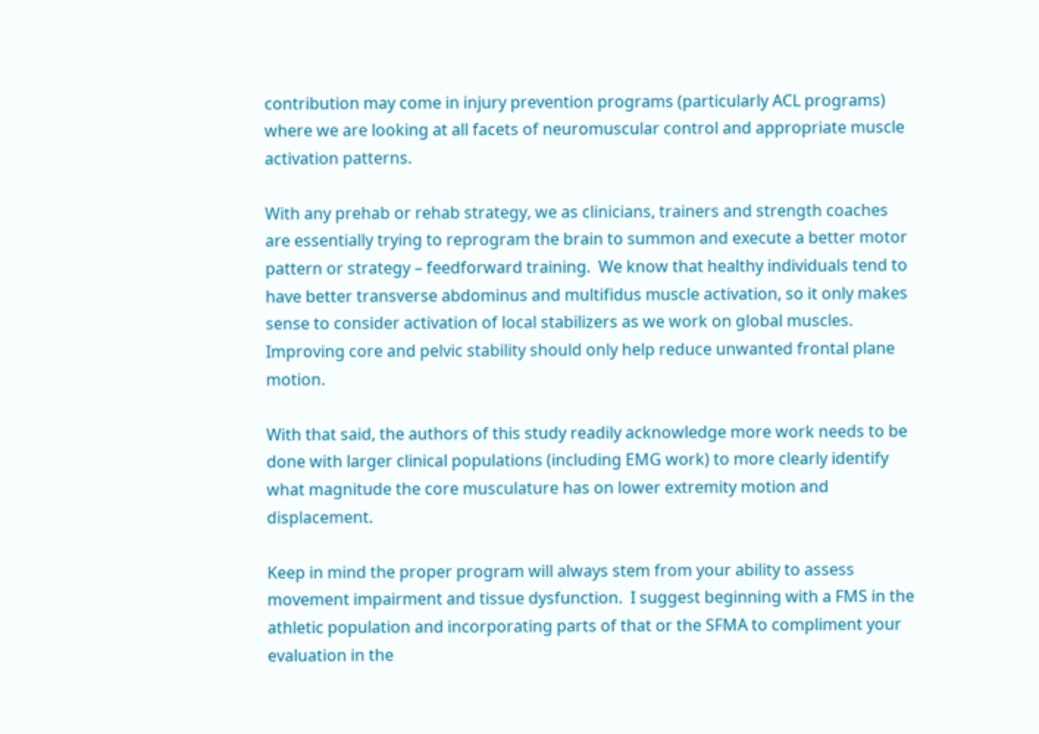contribution may come in injury prevention programs (particularly ACL programs) where we are looking at all facets of neuromuscular control and appropriate muscle activation patterns.

With any prehab or rehab strategy, we as clinicians, trainers and strength coaches are essentially trying to reprogram the brain to summon and execute a better motor pattern or strategy – feedforward training.  We know that healthy individuals tend to have better transverse abdominus and multifidus muscle activation, so it only makes sense to consider activation of local stabilizers as we work on global muscles.  Improving core and pelvic stability should only help reduce unwanted frontal plane motion.

With that said, the authors of this study readily acknowledge more work needs to be done with larger clinical populations (including EMG work) to more clearly identify what magnitude the core musculature has on lower extremity motion and displacement.

Keep in mind the proper program will always stem from your ability to assess movement impairment and tissue dysfunction.  I suggest beginning with a FMS in the athletic population and incorporating parts of that or the SFMA to compliment your evaluation in the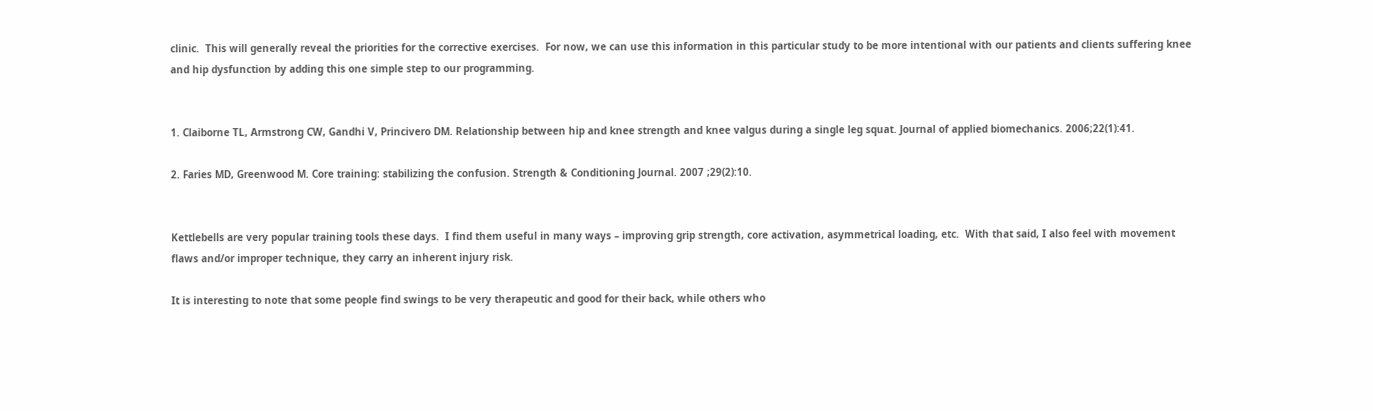clinic.  This will generally reveal the priorities for the corrective exercises.  For now, we can use this information in this particular study to be more intentional with our patients and clients suffering knee and hip dysfunction by adding this one simple step to our programming.


1. Claiborne TL, Armstrong CW, Gandhi V, Princivero DM. Relationship between hip and knee strength and knee valgus during a single leg squat. Journal of applied biomechanics. 2006;22(1):41.

2. Faries MD, Greenwood M. Core training: stabilizing the confusion. Strength & Conditioning Journal. 2007 ;29(2):10.


Kettlebells are very popular training tools these days.  I find them useful in many ways – improving grip strength, core activation, asymmetrical loading, etc.  With that said, I also feel with movement flaws and/or improper technique, they carry an inherent injury risk.

It is interesting to note that some people find swings to be very therapeutic and good for their back, while others who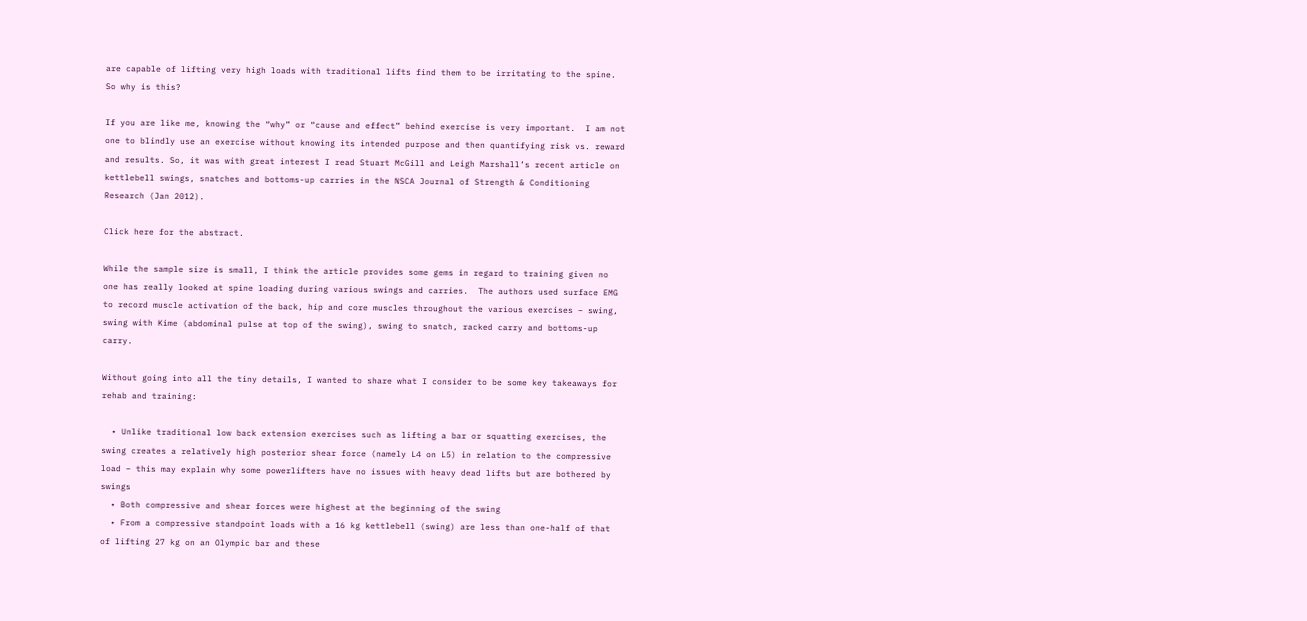are capable of lifting very high loads with traditional lifts find them to be irritating to the spine.  So why is this?

If you are like me, knowing the “why” or “cause and effect” behind exercise is very important.  I am not one to blindly use an exercise without knowing its intended purpose and then quantifying risk vs. reward and results. So, it was with great interest I read Stuart McGill and Leigh Marshall’s recent article on kettlebell swings, snatches and bottoms-up carries in the NSCA Journal of Strength & Conditioning Research (Jan 2012).

Click here for the abstract.

While the sample size is small, I think the article provides some gems in regard to training given no one has really looked at spine loading during various swings and carries.  The authors used surface EMG to record muscle activation of the back, hip and core muscles throughout the various exercises – swing, swing with Kime (abdominal pulse at top of the swing), swing to snatch, racked carry and bottoms-up carry.

Without going into all the tiny details, I wanted to share what I consider to be some key takeaways for rehab and training:

  • Unlike traditional low back extension exercises such as lifting a bar or squatting exercises, the swing creates a relatively high posterior shear force (namely L4 on L5) in relation to the compressive load – this may explain why some powerlifters have no issues with heavy dead lifts but are bothered by swings
  • Both compressive and shear forces were highest at the beginning of the swing
  • From a compressive standpoint loads with a 16 kg kettlebell (swing) are less than one-half of that of lifting 27 kg on an Olympic bar and these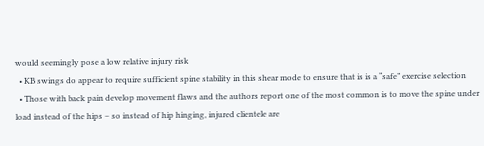would seemingly pose a low relative injury risk
  • KB swings do appear to require sufficient spine stability in this shear mode to ensure that is is a “safe” exercise selection
  • Those with back pain develop movement flaws and the authors report one of the most common is to move the spine under load instead of the hips – so instead of hip hinging, injured clientele are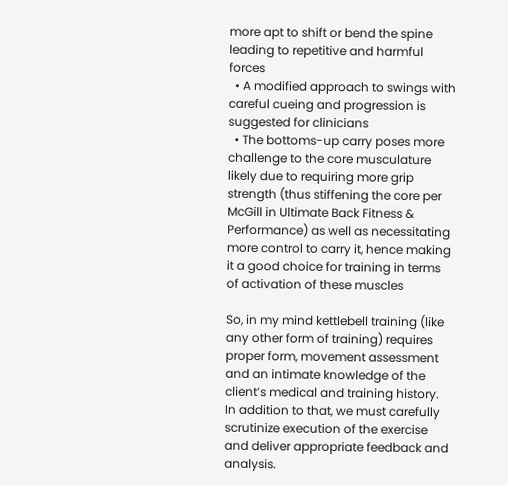more apt to shift or bend the spine leading to repetitive and harmful forces
  • A modified approach to swings with careful cueing and progression is suggested for clinicians
  • The bottoms-up carry poses more challenge to the core musculature likely due to requiring more grip strength (thus stiffening the core per McGill in Ultimate Back Fitness & Performance) as well as necessitating more control to carry it, hence making it a good choice for training in terms of activation of these muscles

So, in my mind kettlebell training (like any other form of training) requires proper form, movement assessment and an intimate knowledge of the client’s medical and training history.  In addition to that, we must carefully scrutinize execution of the exercise and deliver appropriate feedback and analysis.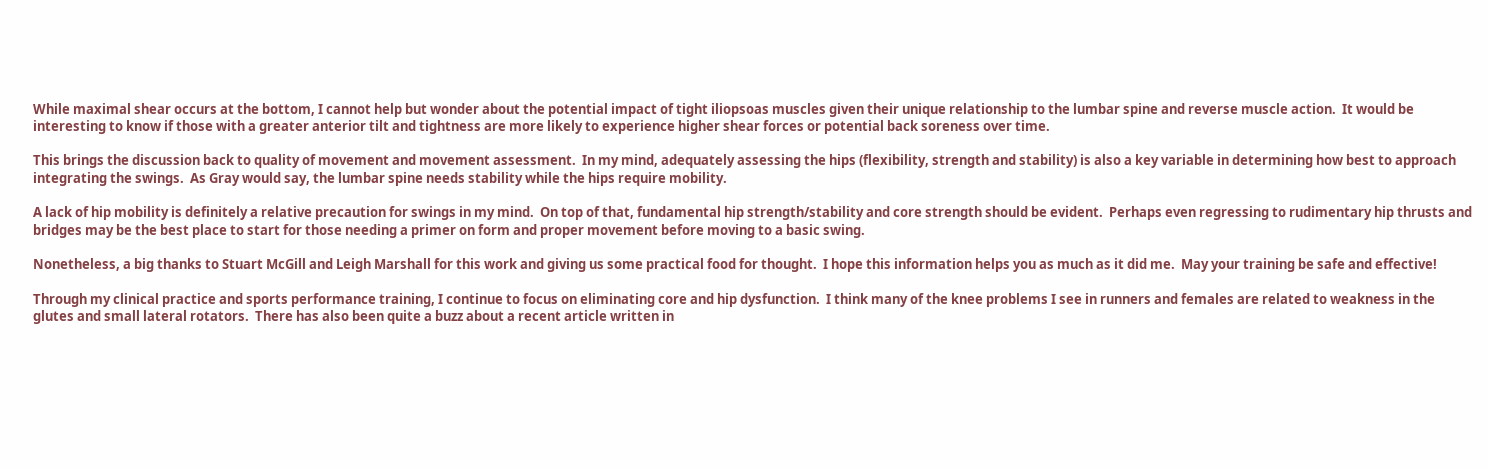While maximal shear occurs at the bottom, I cannot help but wonder about the potential impact of tight iliopsoas muscles given their unique relationship to the lumbar spine and reverse muscle action.  It would be interesting to know if those with a greater anterior tilt and tightness are more likely to experience higher shear forces or potential back soreness over time.

This brings the discussion back to quality of movement and movement assessment.  In my mind, adequately assessing the hips (flexibility, strength and stability) is also a key variable in determining how best to approach integrating the swings.  As Gray would say, the lumbar spine needs stability while the hips require mobility.

A lack of hip mobility is definitely a relative precaution for swings in my mind.  On top of that, fundamental hip strength/stability and core strength should be evident.  Perhaps even regressing to rudimentary hip thrusts and bridges may be the best place to start for those needing a primer on form and proper movement before moving to a basic swing.

Nonetheless, a big thanks to Stuart McGill and Leigh Marshall for this work and giving us some practical food for thought.  I hope this information helps you as much as it did me.  May your training be safe and effective!

Through my clinical practice and sports performance training, I continue to focus on eliminating core and hip dysfunction.  I think many of the knee problems I see in runners and females are related to weakness in the glutes and small lateral rotators.  There has also been quite a buzz about a recent article written in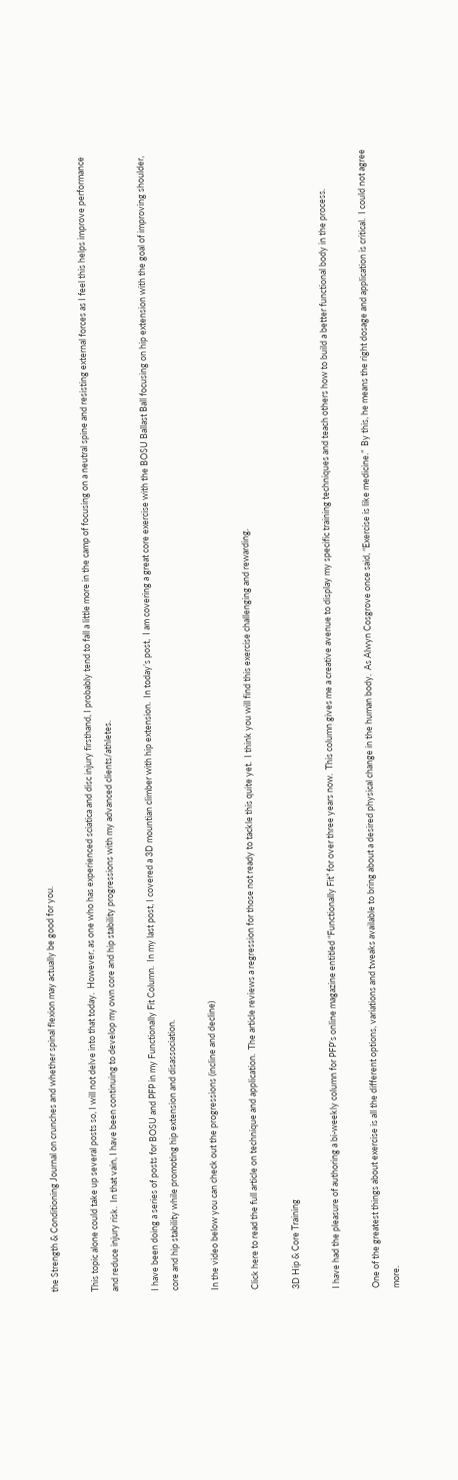the Strength & Conditioning Journal on crunches and whether spinal flexion may actually be good for you.

This topic alone could take up several posts so, I will not delve into that today.  However, as one who has experienced sciatica and disc injury firsthand, I probably tend to fall a little more in the camp of focusing on a neutral spine and resisting external forces as I feel this helps improve performance and reduce injury risk.  In that vain, I have been continuing to develop my own core and hip stability progressions with my advanced clients/athletes.

I have been doing a series of posts for BOSU and PFP in my Functionally Fit Column.  In my last post, I covered a 3D mountian climber with hip extension.  In today’s post,  I am covering a great core exercise with the BOSU Ballast Ball focusing on hip extension with the goal of improving shoulder, core and hip stability while promoting hip extension and disassociation.

In the video below you can check out the progressions (incline and decline)

Click here to read the full article on technique and application.  The article reviews a regression for those not ready to tackle this quite yet.  I think you will find this exercise challenging and rewarding.

3D Hip & Core Training

I have had the pleasure of authoring a bi-weekly column for PFP’s online magazine entitled “Functionally Fit” for over three years now.  This column gives me a creative avenue to display my specific training techniques and teach others how to build a better functional body in the process.

One of the greatest things about exercise is all the different options, variations and tweaks available to bring about a desired physical change in the human body.  As Alwyn Cosgrove once said, “Exercise is like medicine.”  By this, he means the right dosage and application is critical.  I could not agree more.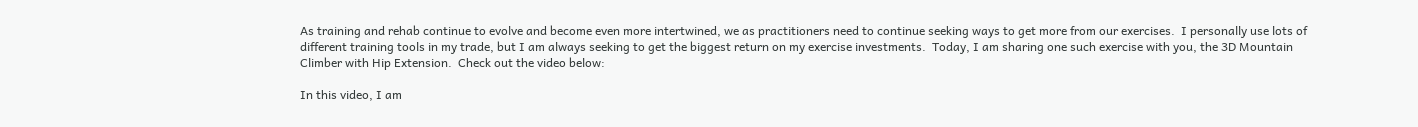As training and rehab continue to evolve and become even more intertwined, we as practitioners need to continue seeking ways to get more from our exercises.  I personally use lots of different training tools in my trade, but I am always seeking to get the biggest return on my exercise investments.  Today, I am sharing one such exercise with you, the 3D Mountain Climber with Hip Extension.  Check out the video below:

In this video, I am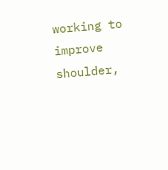working to improve shoulder,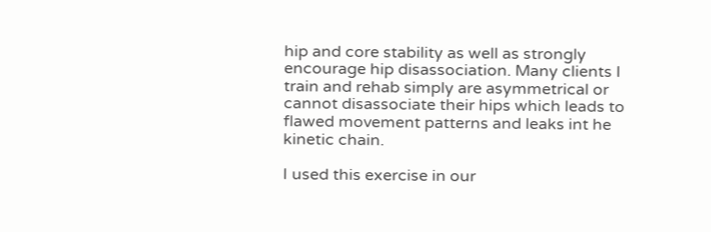hip and core stability as well as strongly encourage hip disassociation. Many clients I train and rehab simply are asymmetrical or cannot disassociate their hips which leads to flawed movement patterns and leaks int he kinetic chain.

I used this exercise in our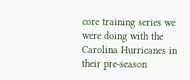core training series we were doing with the Carolina Hurricanes in their pre-season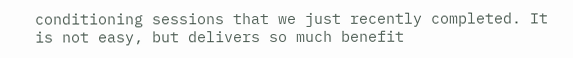conditioning sessions that we just recently completed. It is not easy, but delivers so much benefit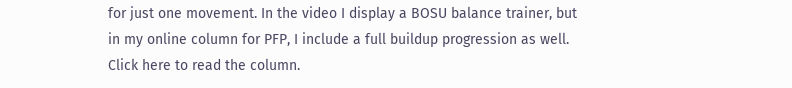for just one movement. In the video I display a BOSU balance trainer, but in my online column for PFP, I include a full buildup progression as well. Click here to read the column.